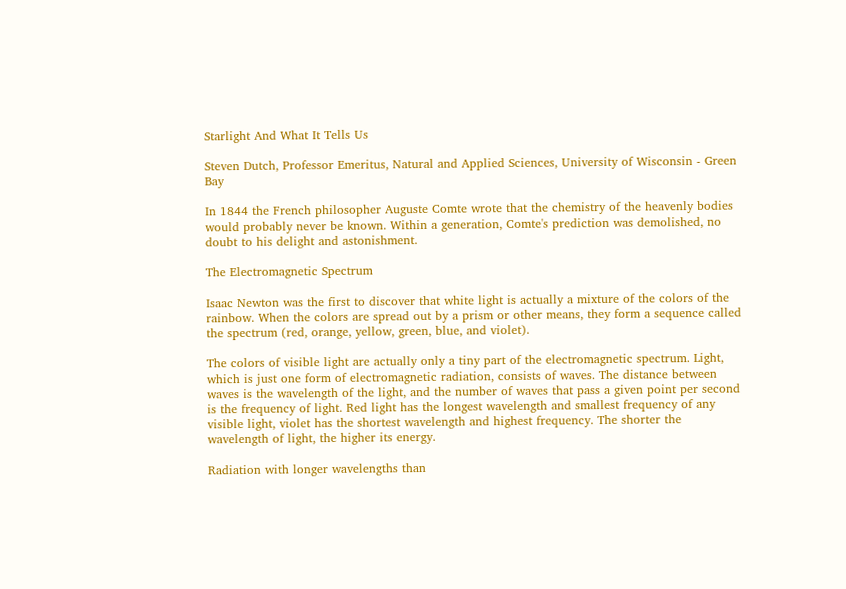Starlight And What It Tells Us

Steven Dutch, Professor Emeritus, Natural and Applied Sciences, University of Wisconsin - Green Bay

In 1844 the French philosopher Auguste Comte wrote that the chemistry of the heavenly bodies would probably never be known. Within a generation, Comte's prediction was demolished, no doubt to his delight and astonishment.

The Electromagnetic Spectrum

Isaac Newton was the first to discover that white light is actually a mixture of the colors of the rainbow. When the colors are spread out by a prism or other means, they form a sequence called the spectrum (red, orange, yellow, green, blue, and violet).

The colors of visible light are actually only a tiny part of the electromagnetic spectrum. Light, which is just one form of electromagnetic radiation, consists of waves. The distance between waves is the wavelength of the light, and the number of waves that pass a given point per second is the frequency of light. Red light has the longest wavelength and smallest frequency of any visible light, violet has the shortest wavelength and highest frequency. The shorter the wavelength of light, the higher its energy.

Radiation with longer wavelengths than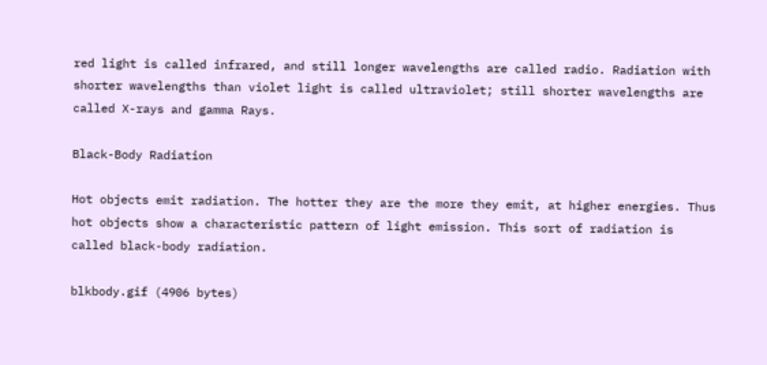red light is called infrared, and still longer wavelengths are called radio. Radiation with shorter wavelengths than violet light is called ultraviolet; still shorter wavelengths are called X-rays and gamma Rays.

Black-Body Radiation

Hot objects emit radiation. The hotter they are the more they emit, at higher energies. Thus hot objects show a characteristic pattern of light emission. This sort of radiation is called black-body radiation.

blkbody.gif (4906 bytes)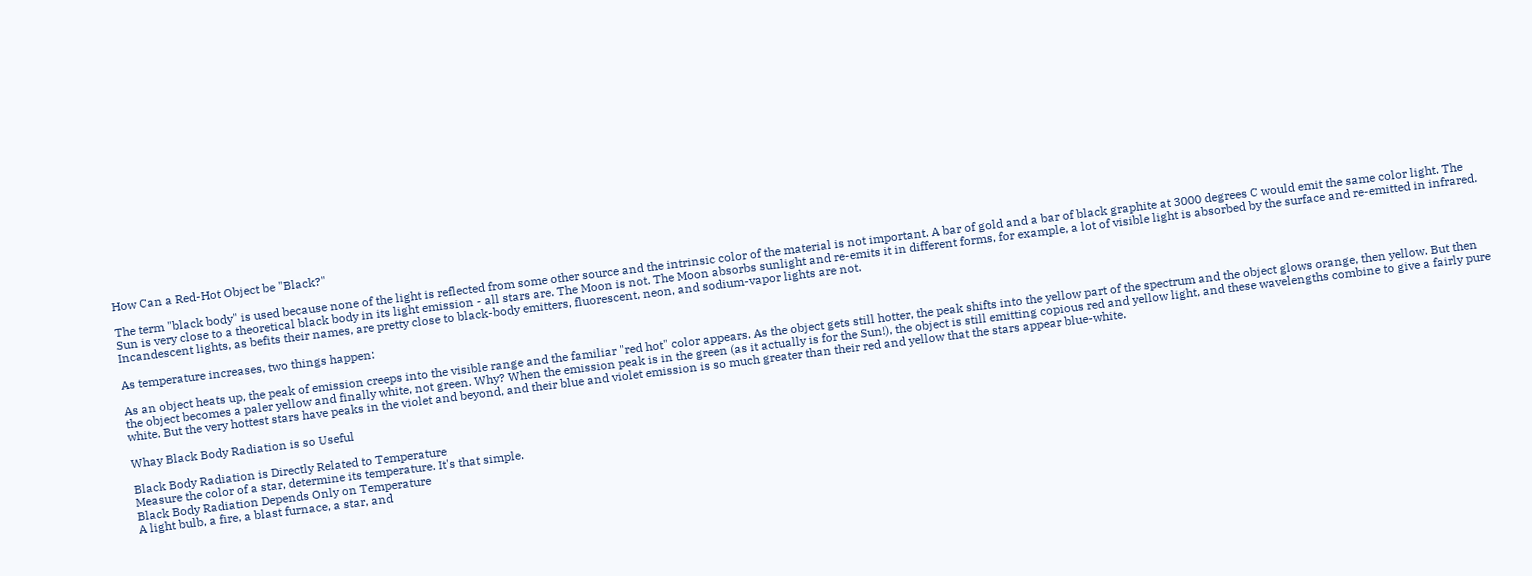How Can a Red-Hot Object be "Black?"

The term "black body" is used because none of the light is reflected from some other source and the intrinsic color of the material is not important. A bar of gold and a bar of black graphite at 3000 degrees C would emit the same color light. The Sun is very close to a theoretical black body in its light emission - all stars are. The Moon is not. The Moon absorbs sunlight and re-emits it in different forms, for example, a lot of visible light is absorbed by the surface and re-emitted in infrared. Incandescent lights, as befits their names, are pretty close to black-body emitters, fluorescent, neon, and sodium-vapor lights are not.

As temperature increases, two things happen:

As an object heats up, the peak of emission creeps into the visible range and the familiar "red hot" color appears. As the object gets still hotter, the peak shifts into the yellow part of the spectrum and the object glows orange, then yellow. But then the object becomes a paler yellow and finally white, not green. Why? When the emission peak is in the green (as it actually is for the Sun!), the object is still emitting copious red and yellow light, and these wavelengths combine to give a fairly pure white. But the very hottest stars have peaks in the violet and beyond, and their blue and violet emission is so much greater than their red and yellow that the stars appear blue-white.

Whay Black Body Radiation is so Useful

Black Body Radiation is Directly Related to Temperature
Measure the color of a star, determine its temperature. It's that simple.
Black Body Radiation Depends Only on Temperature
A light bulb, a fire, a blast furnace, a star, and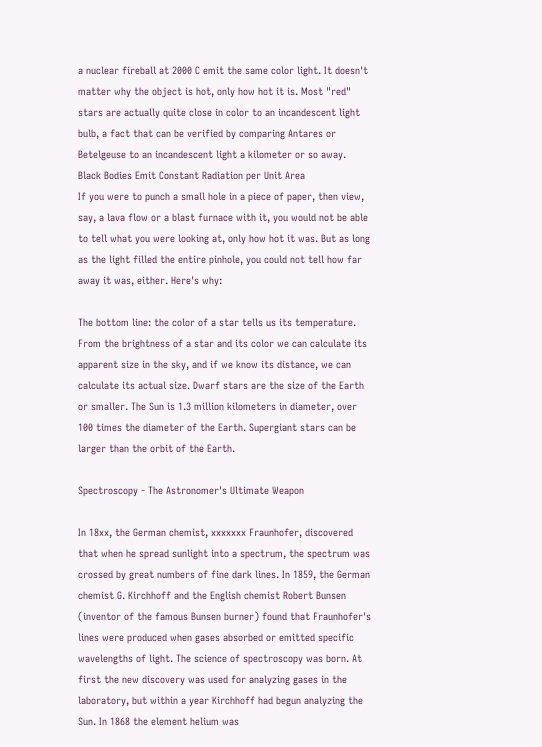a nuclear fireball at 2000 C emit the same color light. It doesn't matter why the object is hot, only how hot it is. Most "red" stars are actually quite close in color to an incandescent light bulb, a fact that can be verified by comparing Antares or Betelgeuse to an incandescent light a kilometer or so away.
Black Bodies Emit Constant Radiation per Unit Area
If you were to punch a small hole in a piece of paper, then view, say, a lava flow or a blast furnace with it, you would not be able to tell what you were looking at, only how hot it was. But as long as the light filled the entire pinhole, you could not tell how far away it was, either. Here's why:

The bottom line: the color of a star tells us its temperature. From the brightness of a star and its color we can calculate its apparent size in the sky, and if we know its distance, we can calculate its actual size. Dwarf stars are the size of the Earth or smaller. The Sun is 1.3 million kilometers in diameter, over 100 times the diameter of the Earth. Supergiant stars can be larger than the orbit of the Earth.

Spectroscopy - The Astronomer's Ultimate Weapon

In 18xx, the German chemist, xxxxxxx Fraunhofer, discovered that when he spread sunlight into a spectrum, the spectrum was crossed by great numbers of fine dark lines. In 1859, the German chemist G. Kirchhoff and the English chemist Robert Bunsen (inventor of the famous Bunsen burner) found that Fraunhofer's lines were produced when gases absorbed or emitted specific wavelengths of light. The science of spectroscopy was born. At first the new discovery was used for analyzing gases in the laboratory, but within a year Kirchhoff had begun analyzing the Sun. In 1868 the element helium was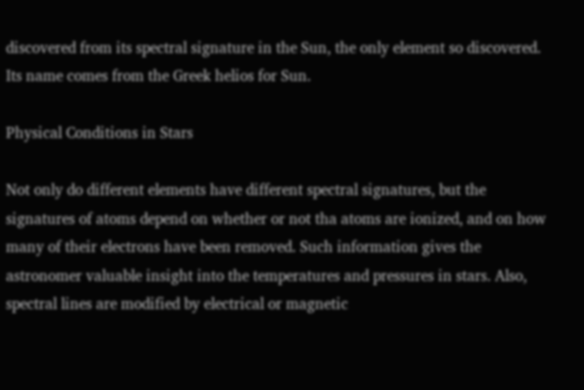discovered from its spectral signature in the Sun, the only element so discovered. Its name comes from the Greek helios for Sun.

Physical Conditions in Stars

Not only do different elements have different spectral signatures, but the signatures of atoms depend on whether or not tha atoms are ionized, and on how many of their electrons have been removed. Such information gives the astronomer valuable insight into the temperatures and pressures in stars. Also, spectral lines are modified by electrical or magnetic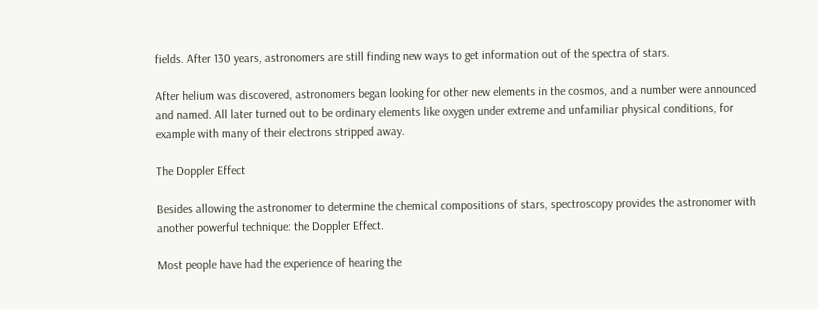fields. After 130 years, astronomers are still finding new ways to get information out of the spectra of stars.

After helium was discovered, astronomers began looking for other new elements in the cosmos, and a number were announced and named. All later turned out to be ordinary elements like oxygen under extreme and unfamiliar physical conditions, for example with many of their electrons stripped away.

The Doppler Effect

Besides allowing the astronomer to determine the chemical compositions of stars, spectroscopy provides the astronomer with another powerful technique: the Doppler Effect.

Most people have had the experience of hearing the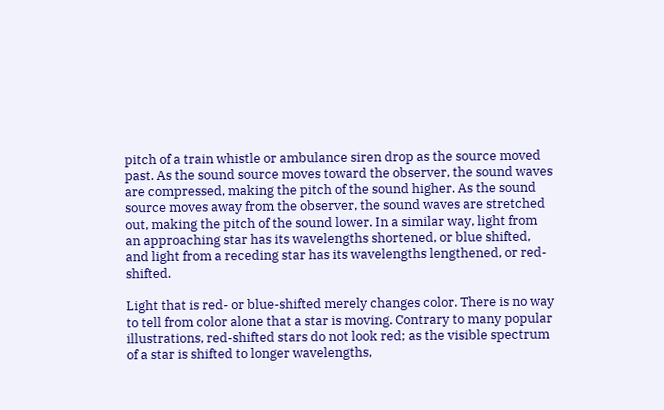pitch of a train whistle or ambulance siren drop as the source moved past. As the sound source moves toward the observer, the sound waves are compressed, making the pitch of the sound higher. As the sound source moves away from the observer, the sound waves are stretched out, making the pitch of the sound lower. In a similar way, light from an approaching star has its wavelengths shortened, or blue shifted, and light from a receding star has its wavelengths lengthened, or red-shifted.

Light that is red- or blue-shifted merely changes color. There is no way to tell from color alone that a star is moving. Contrary to many popular illustrations, red-shifted stars do not look red; as the visible spectrum of a star is shifted to longer wavelengths,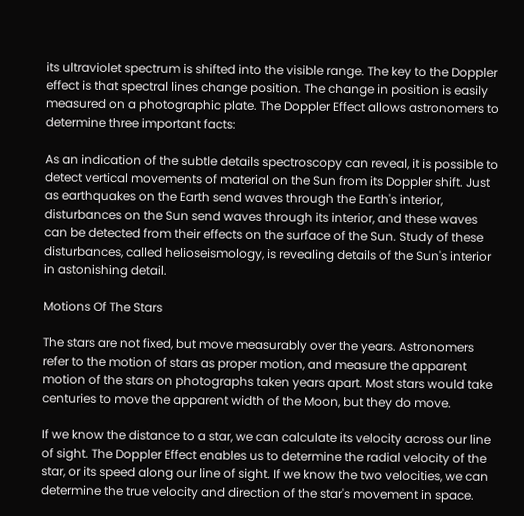its ultraviolet spectrum is shifted into the visible range. The key to the Doppler effect is that spectral lines change position. The change in position is easily measured on a photographic plate. The Doppler Effect allows astronomers to determine three important facts:

As an indication of the subtle details spectroscopy can reveal, it is possible to detect vertical movements of material on the Sun from its Doppler shift. Just as earthquakes on the Earth send waves through the Earth's interior, disturbances on the Sun send waves through its interior, and these waves can be detected from their effects on the surface of the Sun. Study of these disturbances, called helioseismology, is revealing details of the Sun's interior in astonishing detail.

Motions Of The Stars

The stars are not fixed, but move measurably over the years. Astronomers refer to the motion of stars as proper motion, and measure the apparent motion of the stars on photographs taken years apart. Most stars would take centuries to move the apparent width of the Moon, but they do move.

If we know the distance to a star, we can calculate its velocity across our line of sight. The Doppler Effect enables us to determine the radial velocity of the star, or its speed along our line of sight. If we know the two velocities, we can determine the true velocity and direction of the star's movement in space.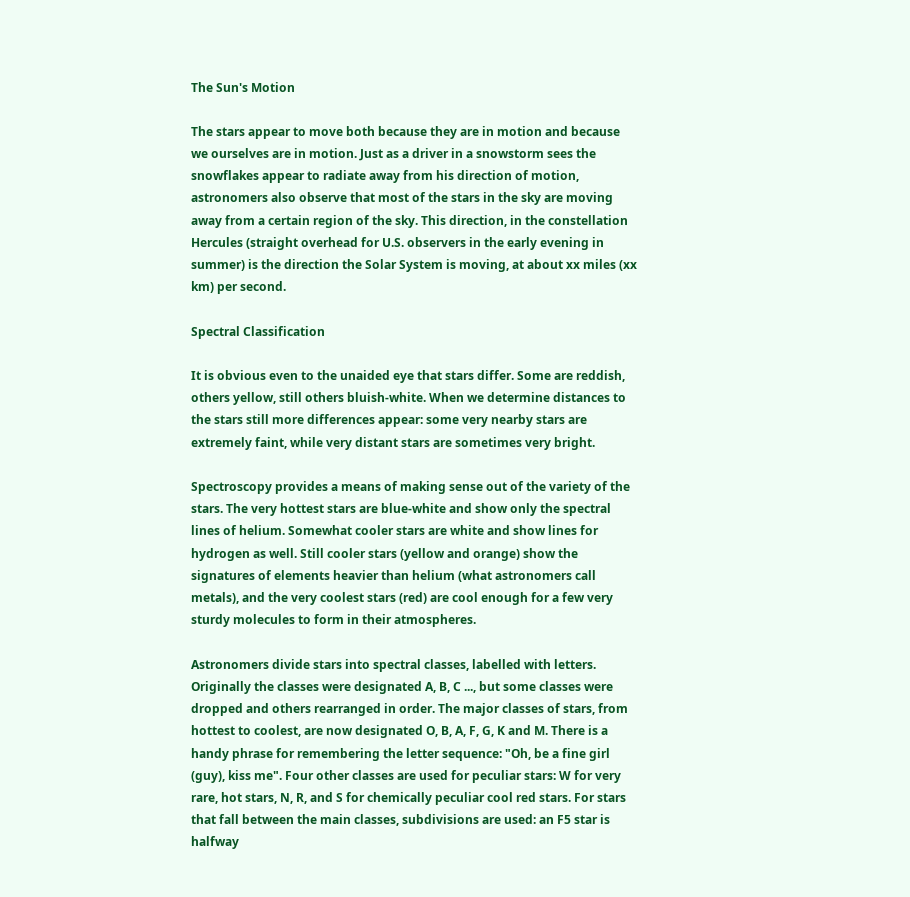The Sun's Motion

The stars appear to move both because they are in motion and because we ourselves are in motion. Just as a driver in a snowstorm sees the snowflakes appear to radiate away from his direction of motion, astronomers also observe that most of the stars in the sky are moving away from a certain region of the sky. This direction, in the constellation Hercules (straight overhead for U.S. observers in the early evening in summer) is the direction the Solar System is moving, at about xx miles (xx km) per second.

Spectral Classification

It is obvious even to the unaided eye that stars differ. Some are reddish, others yellow, still others bluish-white. When we determine distances to the stars still more differences appear: some very nearby stars are extremely faint, while very distant stars are sometimes very bright.

Spectroscopy provides a means of making sense out of the variety of the stars. The very hottest stars are blue-white and show only the spectral lines of helium. Somewhat cooler stars are white and show lines for hydrogen as well. Still cooler stars (yellow and orange) show the signatures of elements heavier than helium (what astronomers call metals), and the very coolest stars (red) are cool enough for a few very sturdy molecules to form in their atmospheres.

Astronomers divide stars into spectral classes, labelled with letters. Originally the classes were designated A, B, C ..., but some classes were dropped and others rearranged in order. The major classes of stars, from hottest to coolest, are now designated O, B, A, F, G, K and M. There is a handy phrase for remembering the letter sequence: "Oh, be a fine girl (guy), kiss me". Four other classes are used for peculiar stars: W for very rare, hot stars, N, R, and S for chemically peculiar cool red stars. For stars that fall between the main classes, subdivisions are used: an F5 star is halfway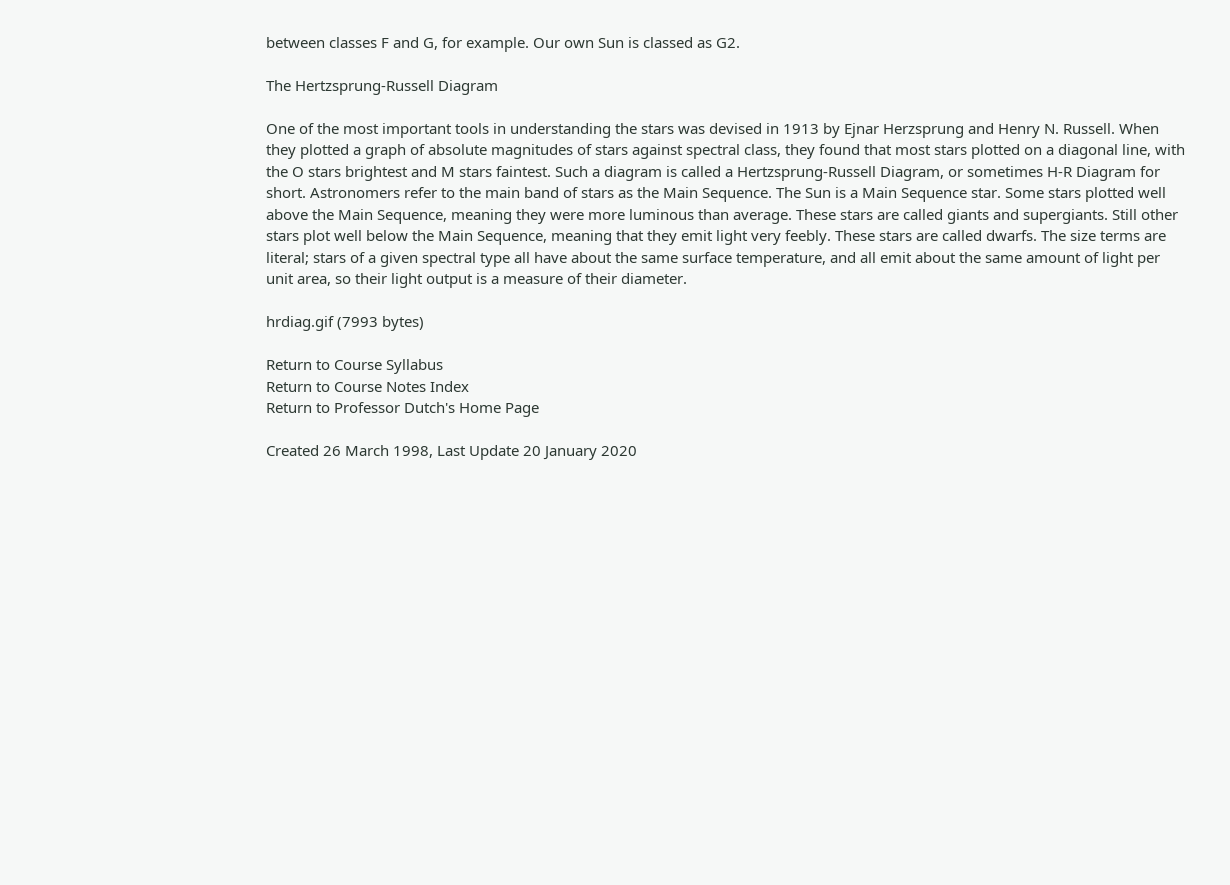between classes F and G, for example. Our own Sun is classed as G2.

The Hertzsprung-Russell Diagram

One of the most important tools in understanding the stars was devised in 1913 by Ejnar Herzsprung and Henry N. Russell. When they plotted a graph of absolute magnitudes of stars against spectral class, they found that most stars plotted on a diagonal line, with the O stars brightest and M stars faintest. Such a diagram is called a Hertzsprung-Russell Diagram, or sometimes H-R Diagram for short. Astronomers refer to the main band of stars as the Main Sequence. The Sun is a Main Sequence star. Some stars plotted well above the Main Sequence, meaning they were more luminous than average. These stars are called giants and supergiants. Still other stars plot well below the Main Sequence, meaning that they emit light very feebly. These stars are called dwarfs. The size terms are literal; stars of a given spectral type all have about the same surface temperature, and all emit about the same amount of light per unit area, so their light output is a measure of their diameter.

hrdiag.gif (7993 bytes)

Return to Course Syllabus
Return to Course Notes Index
Return to Professor Dutch's Home Page

Created 26 March 1998, Last Update 20 January 2020